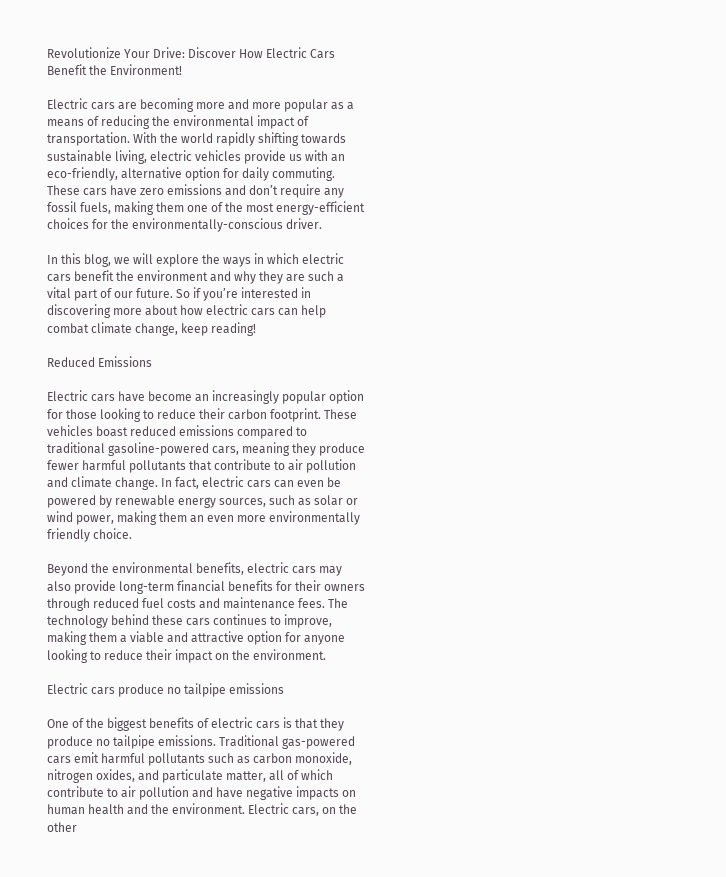Revolutionize Your Drive: Discover How Electric Cars Benefit the Environment!

Electric cars are becoming more and more popular as a means of reducing the environmental impact of transportation. With the world rapidly shifting towards sustainable living, electric vehicles provide us with an eco-friendly, alternative option for daily commuting. These cars have zero emissions and don’t require any fossil fuels, making them one of the most energy-efficient choices for the environmentally-conscious driver.

In this blog, we will explore the ways in which electric cars benefit the environment and why they are such a vital part of our future. So if you’re interested in discovering more about how electric cars can help combat climate change, keep reading!

Reduced Emissions

Electric cars have become an increasingly popular option for those looking to reduce their carbon footprint. These vehicles boast reduced emissions compared to traditional gasoline-powered cars, meaning they produce fewer harmful pollutants that contribute to air pollution and climate change. In fact, electric cars can even be powered by renewable energy sources, such as solar or wind power, making them an even more environmentally friendly choice.

Beyond the environmental benefits, electric cars may also provide long-term financial benefits for their owners through reduced fuel costs and maintenance fees. The technology behind these cars continues to improve, making them a viable and attractive option for anyone looking to reduce their impact on the environment.

Electric cars produce no tailpipe emissions

One of the biggest benefits of electric cars is that they produce no tailpipe emissions. Traditional gas-powered cars emit harmful pollutants such as carbon monoxide, nitrogen oxides, and particulate matter, all of which contribute to air pollution and have negative impacts on human health and the environment. Electric cars, on the other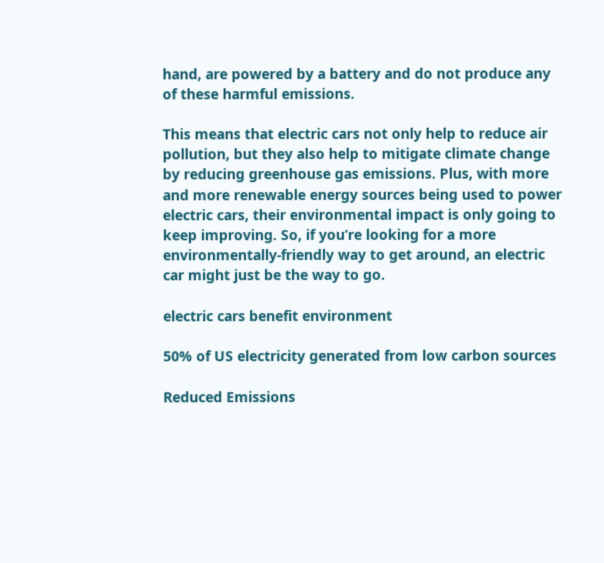hand, are powered by a battery and do not produce any of these harmful emissions.

This means that electric cars not only help to reduce air pollution, but they also help to mitigate climate change by reducing greenhouse gas emissions. Plus, with more and more renewable energy sources being used to power electric cars, their environmental impact is only going to keep improving. So, if you’re looking for a more environmentally-friendly way to get around, an electric car might just be the way to go.

electric cars benefit environment

50% of US electricity generated from low carbon sources

Reduced Emissions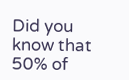Did you know that 50% of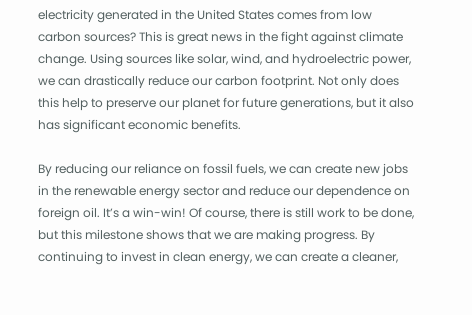electricity generated in the United States comes from low carbon sources? This is great news in the fight against climate change. Using sources like solar, wind, and hydroelectric power, we can drastically reduce our carbon footprint. Not only does this help to preserve our planet for future generations, but it also has significant economic benefits.

By reducing our reliance on fossil fuels, we can create new jobs in the renewable energy sector and reduce our dependence on foreign oil. It’s a win-win! Of course, there is still work to be done, but this milestone shows that we are making progress. By continuing to invest in clean energy, we can create a cleaner,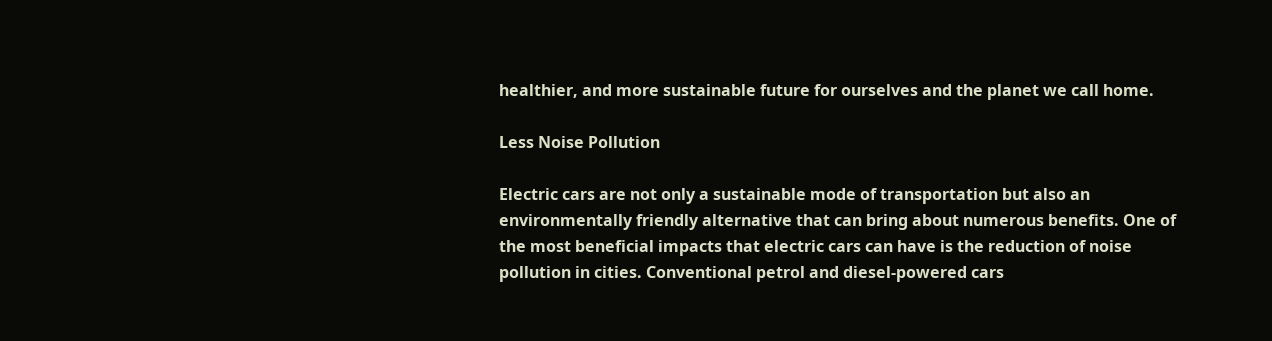healthier, and more sustainable future for ourselves and the planet we call home.

Less Noise Pollution

Electric cars are not only a sustainable mode of transportation but also an environmentally friendly alternative that can bring about numerous benefits. One of the most beneficial impacts that electric cars can have is the reduction of noise pollution in cities. Conventional petrol and diesel-powered cars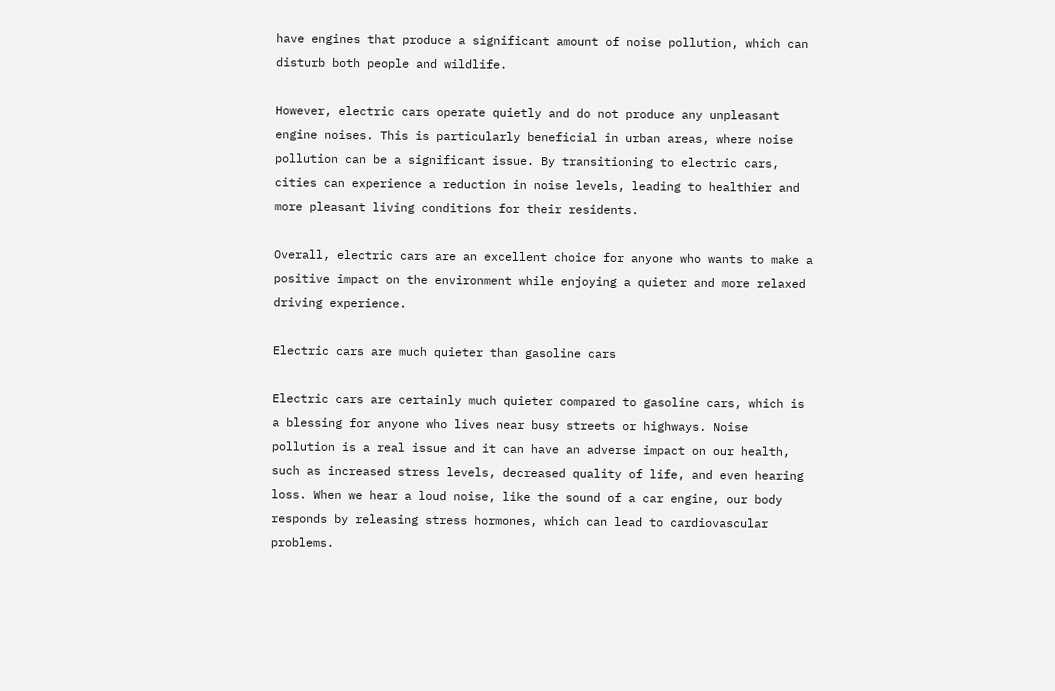have engines that produce a significant amount of noise pollution, which can disturb both people and wildlife.

However, electric cars operate quietly and do not produce any unpleasant engine noises. This is particularly beneficial in urban areas, where noise pollution can be a significant issue. By transitioning to electric cars, cities can experience a reduction in noise levels, leading to healthier and more pleasant living conditions for their residents.

Overall, electric cars are an excellent choice for anyone who wants to make a positive impact on the environment while enjoying a quieter and more relaxed driving experience.

Electric cars are much quieter than gasoline cars

Electric cars are certainly much quieter compared to gasoline cars, which is a blessing for anyone who lives near busy streets or highways. Noise pollution is a real issue and it can have an adverse impact on our health, such as increased stress levels, decreased quality of life, and even hearing loss. When we hear a loud noise, like the sound of a car engine, our body responds by releasing stress hormones, which can lead to cardiovascular problems.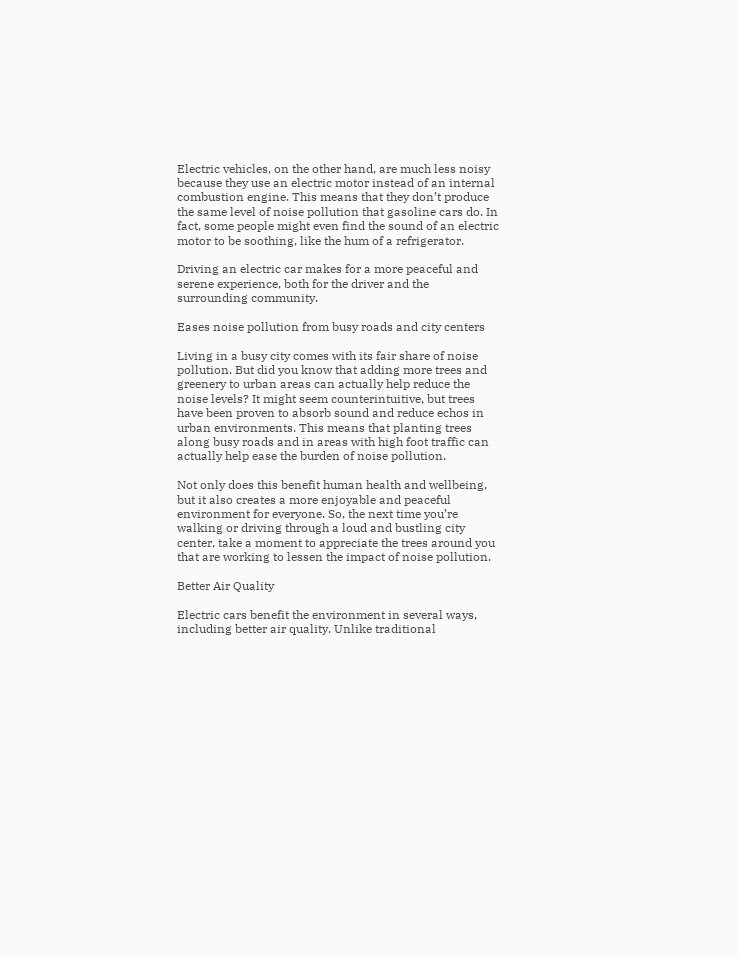Electric vehicles, on the other hand, are much less noisy because they use an electric motor instead of an internal combustion engine. This means that they don’t produce the same level of noise pollution that gasoline cars do. In fact, some people might even find the sound of an electric motor to be soothing, like the hum of a refrigerator.

Driving an electric car makes for a more peaceful and serene experience, both for the driver and the surrounding community.

Eases noise pollution from busy roads and city centers

Living in a busy city comes with its fair share of noise pollution. But did you know that adding more trees and greenery to urban areas can actually help reduce the noise levels? It might seem counterintuitive, but trees have been proven to absorb sound and reduce echos in urban environments. This means that planting trees along busy roads and in areas with high foot traffic can actually help ease the burden of noise pollution.

Not only does this benefit human health and wellbeing, but it also creates a more enjoyable and peaceful environment for everyone. So, the next time you’re walking or driving through a loud and bustling city center, take a moment to appreciate the trees around you that are working to lessen the impact of noise pollution.

Better Air Quality

Electric cars benefit the environment in several ways, including better air quality. Unlike traditional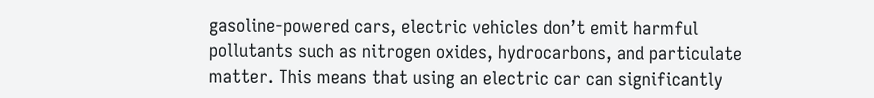gasoline-powered cars, electric vehicles don’t emit harmful pollutants such as nitrogen oxides, hydrocarbons, and particulate matter. This means that using an electric car can significantly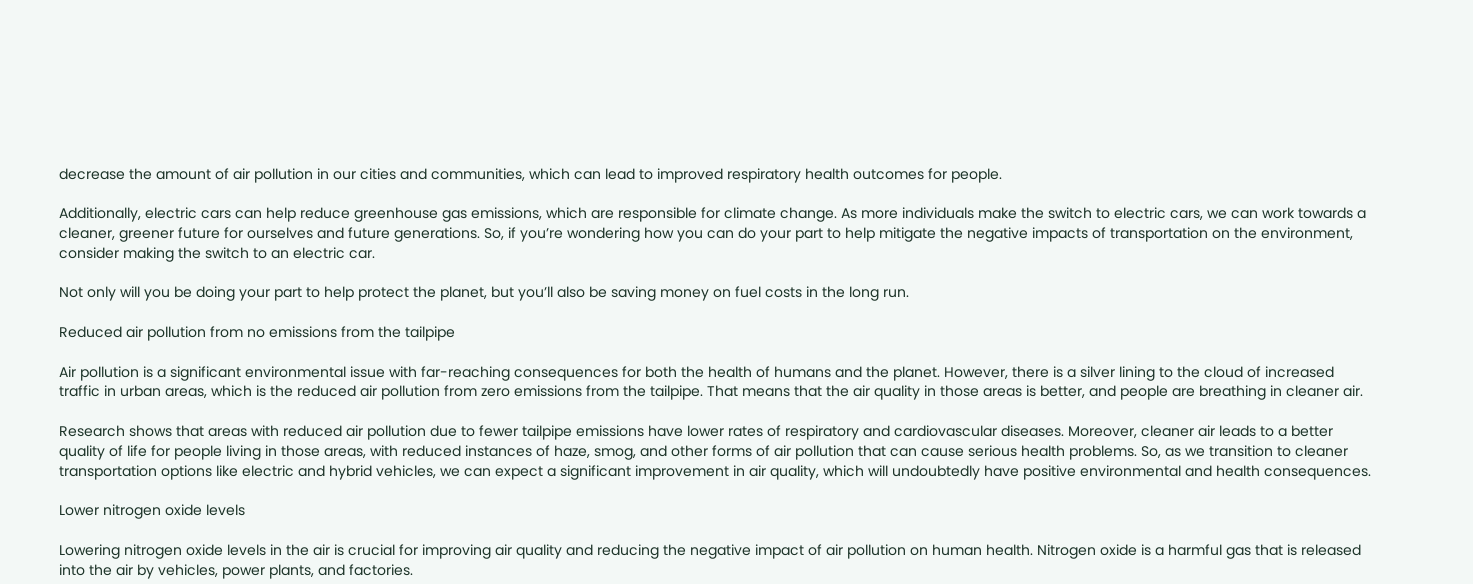decrease the amount of air pollution in our cities and communities, which can lead to improved respiratory health outcomes for people.

Additionally, electric cars can help reduce greenhouse gas emissions, which are responsible for climate change. As more individuals make the switch to electric cars, we can work towards a cleaner, greener future for ourselves and future generations. So, if you’re wondering how you can do your part to help mitigate the negative impacts of transportation on the environment, consider making the switch to an electric car.

Not only will you be doing your part to help protect the planet, but you’ll also be saving money on fuel costs in the long run.

Reduced air pollution from no emissions from the tailpipe

Air pollution is a significant environmental issue with far-reaching consequences for both the health of humans and the planet. However, there is a silver lining to the cloud of increased traffic in urban areas, which is the reduced air pollution from zero emissions from the tailpipe. That means that the air quality in those areas is better, and people are breathing in cleaner air.

Research shows that areas with reduced air pollution due to fewer tailpipe emissions have lower rates of respiratory and cardiovascular diseases. Moreover, cleaner air leads to a better quality of life for people living in those areas, with reduced instances of haze, smog, and other forms of air pollution that can cause serious health problems. So, as we transition to cleaner transportation options like electric and hybrid vehicles, we can expect a significant improvement in air quality, which will undoubtedly have positive environmental and health consequences.

Lower nitrogen oxide levels

Lowering nitrogen oxide levels in the air is crucial for improving air quality and reducing the negative impact of air pollution on human health. Nitrogen oxide is a harmful gas that is released into the air by vehicles, power plants, and factories.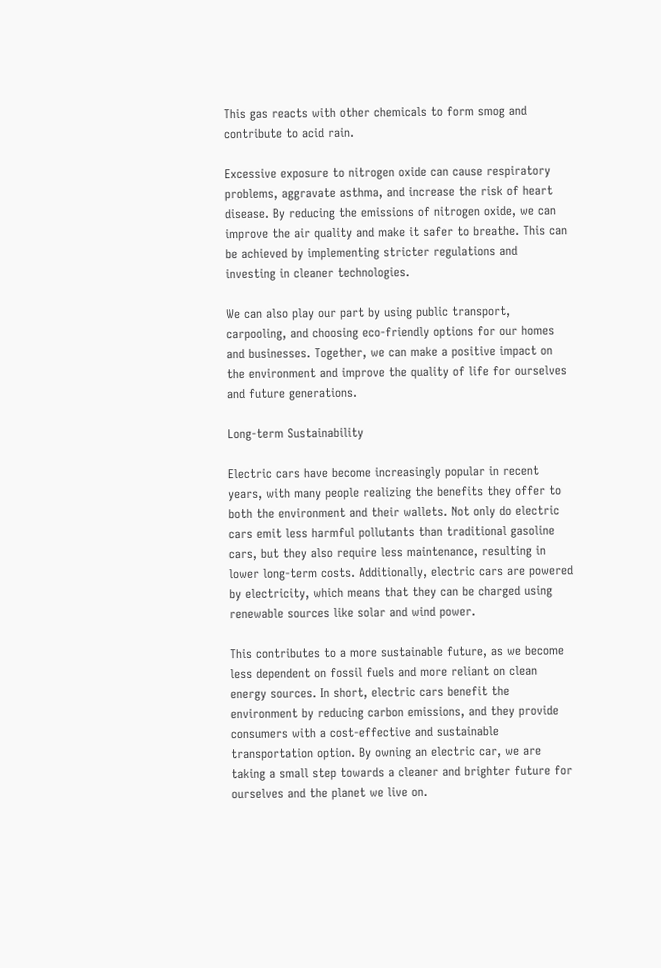This gas reacts with other chemicals to form smog and contribute to acid rain.

Excessive exposure to nitrogen oxide can cause respiratory problems, aggravate asthma, and increase the risk of heart disease. By reducing the emissions of nitrogen oxide, we can improve the air quality and make it safer to breathe. This can be achieved by implementing stricter regulations and investing in cleaner technologies.

We can also play our part by using public transport, carpooling, and choosing eco-friendly options for our homes and businesses. Together, we can make a positive impact on the environment and improve the quality of life for ourselves and future generations.

Long-term Sustainability

Electric cars have become increasingly popular in recent years, with many people realizing the benefits they offer to both the environment and their wallets. Not only do electric cars emit less harmful pollutants than traditional gasoline cars, but they also require less maintenance, resulting in lower long-term costs. Additionally, electric cars are powered by electricity, which means that they can be charged using renewable sources like solar and wind power.

This contributes to a more sustainable future, as we become less dependent on fossil fuels and more reliant on clean energy sources. In short, electric cars benefit the environment by reducing carbon emissions, and they provide consumers with a cost-effective and sustainable transportation option. By owning an electric car, we are taking a small step towards a cleaner and brighter future for ourselves and the planet we live on.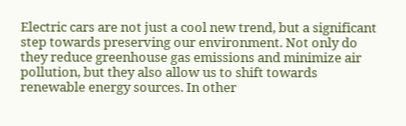Electric cars are not just a cool new trend, but a significant step towards preserving our environment. Not only do they reduce greenhouse gas emissions and minimize air pollution, but they also allow us to shift towards renewable energy sources. In other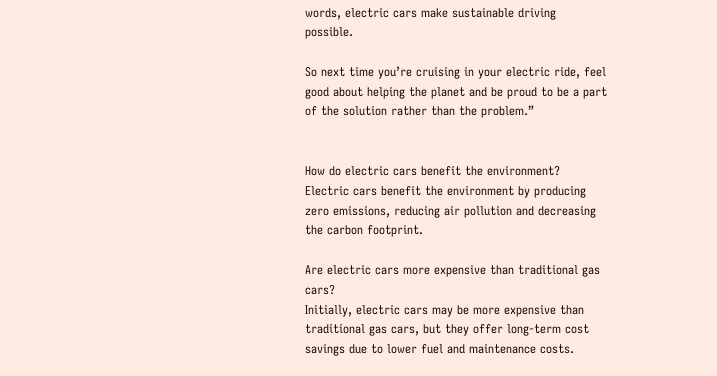words, electric cars make sustainable driving possible.

So next time you’re cruising in your electric ride, feel good about helping the planet and be proud to be a part of the solution rather than the problem.”


How do electric cars benefit the environment?
Electric cars benefit the environment by producing zero emissions, reducing air pollution and decreasing the carbon footprint.

Are electric cars more expensive than traditional gas cars?
Initially, electric cars may be more expensive than traditional gas cars, but they offer long-term cost savings due to lower fuel and maintenance costs.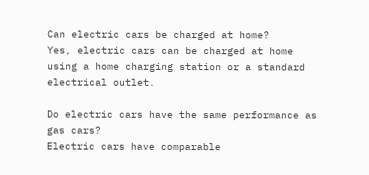Can electric cars be charged at home?
Yes, electric cars can be charged at home using a home charging station or a standard electrical outlet.

Do electric cars have the same performance as gas cars?
Electric cars have comparable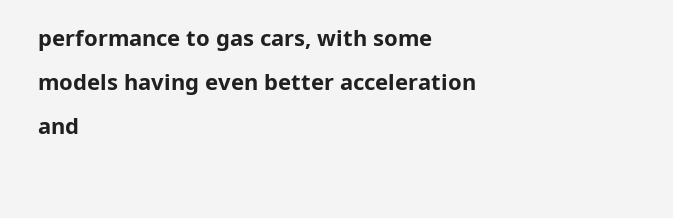performance to gas cars, with some models having even better acceleration and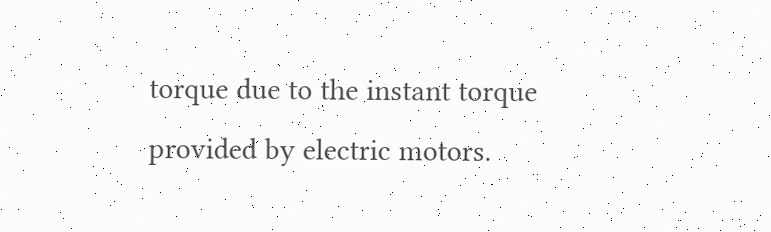torque due to the instant torque provided by electric motors.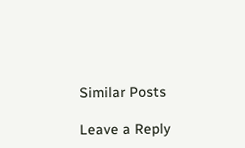Similar Posts

Leave a Reply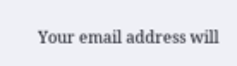Your email address will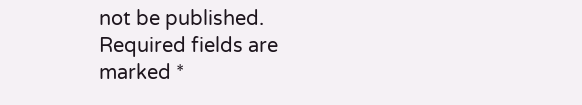not be published. Required fields are marked *